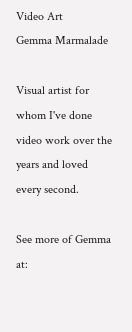Video Art
Gemma Marmalade

Visual artist for whom I've done video work over the years and loved every second.

See more of Gemma at: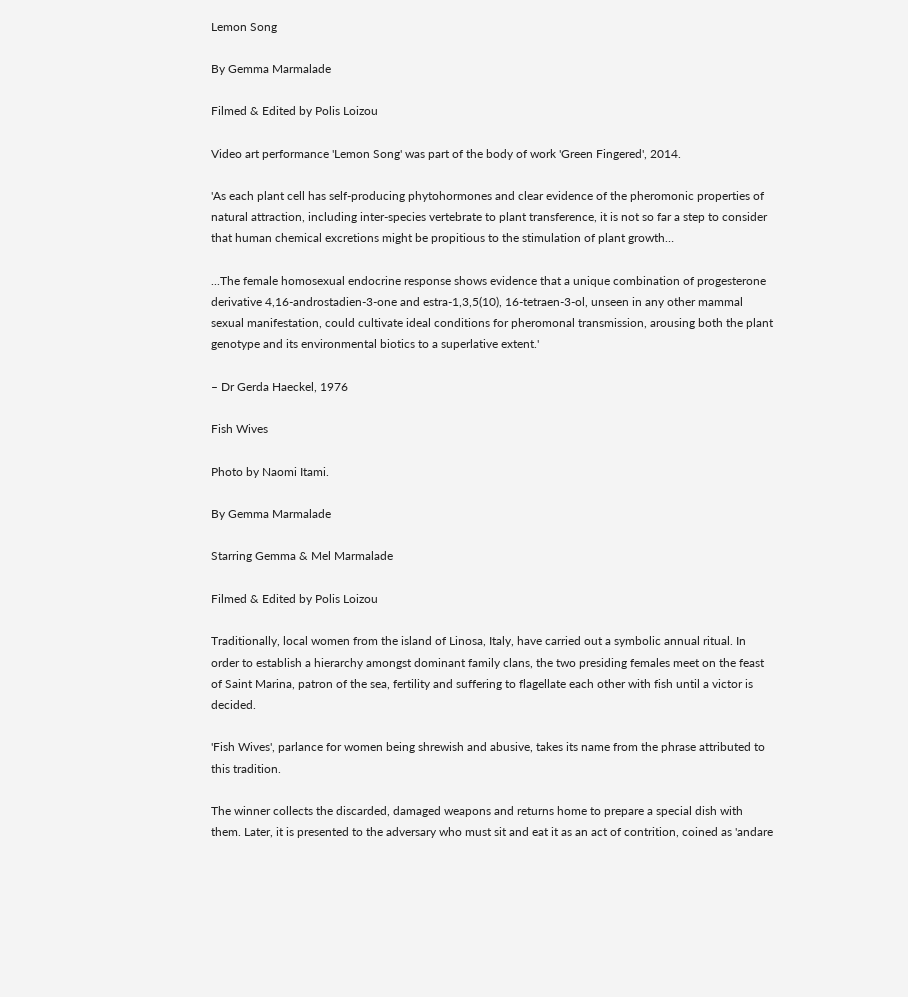Lemon Song

By Gemma Marmalade

Filmed & Edited by Polis Loizou

Video art performance 'Lemon Song' was part of the body of work 'Green Fingered', 2014.

'As each plant cell has self-producing phytohormones and clear evidence of the pheromonic properties of natural attraction, including inter-species vertebrate to plant transference, it is not so far a step to consider that human chemical excretions might be propitious to the stimulation of plant growth…

...The female homosexual endocrine response shows evidence that a unique combination of progesterone derivative 4,16-androstadien-3-one and estra-1,3,5(10), 16-tetraen-3-ol, unseen in any other mammal sexual manifestation, could cultivate ideal conditions for pheromonal transmission, arousing both the plant genotype and its environmental biotics to a superlative extent.'

– Dr Gerda Haeckel, 1976

Fish Wives

Photo by Naomi Itami.

By Gemma Marmalade

Starring Gemma & Mel Marmalade

Filmed & Edited by Polis Loizou

Traditionally, local women from the island of Linosa, Italy, have carried out a symbolic annual ritual. In order to establish a hierarchy amongst dominant family clans, the two presiding females meet on the feast of Saint Marina, patron of the sea, fertility and suffering to flagellate each other with fish until a victor is decided.

'Fish Wives', parlance for women being shrewish and abusive, takes its name from the phrase attributed to this tradition.

The winner collects the discarded, damaged weapons and returns home to prepare a special dish with them. Later, it is presented to the adversary who must sit and eat it as an act of contrition, coined as 'andare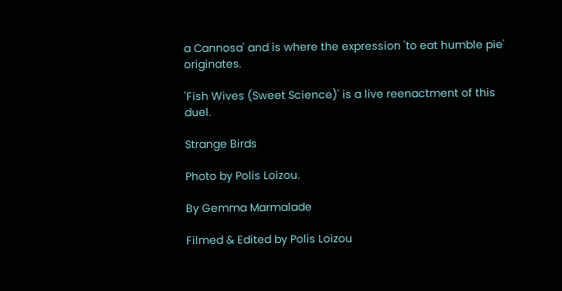a Cannosa' and is where the expression 'to eat humble pie' originates.

'Fish Wives (Sweet Science)' is a live reenactment of this duel.

Strange Birds

Photo by Polis Loizou.

By Gemma Marmalade

Filmed & Edited by Polis Loizou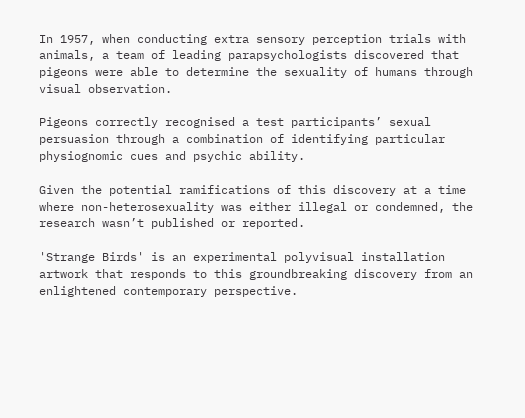In 1957, when conducting extra sensory perception trials with animals, a team of leading parapsychologists discovered that pigeons were able to determine the sexuality of humans through visual observation.

Pigeons correctly recognised a test participants’ sexual persuasion through a combination of identifying particular physiognomic cues and psychic ability.

Given the potential ramifications of this discovery at a time where non-heterosexuality was either illegal or condemned, the research wasn’t published or reported.

'Strange Birds' is an experimental polyvisual installation artwork that responds to this groundbreaking discovery from an enlightened contemporary perspective.